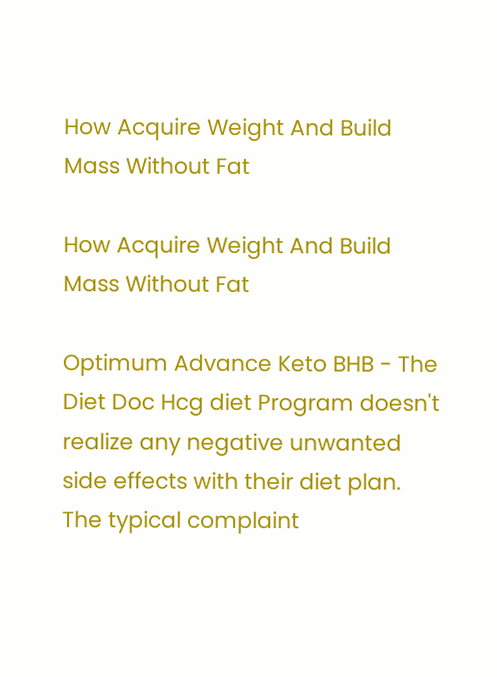How Acquire Weight And Build Mass Without Fat

How Acquire Weight And Build Mass Without Fat

Optimum Advance Keto BHB - The Diet Doc Hcg diet Program doesn't realize any negative unwanted side effects with their diet plan. The typical complaint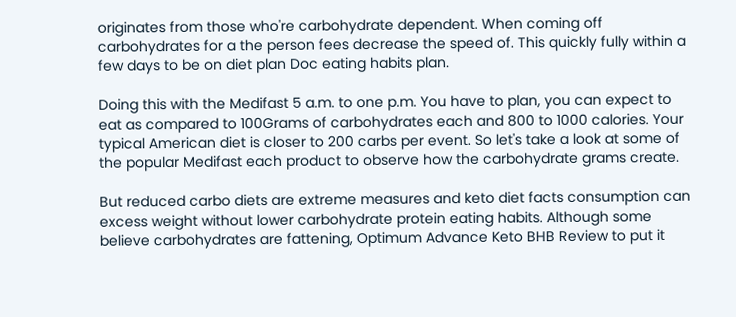originates from those who're carbohydrate dependent. When coming off carbohydrates for a the person fees decrease the speed of. This quickly fully within a few days to be on diet plan Doc eating habits plan.

Doing this with the Medifast 5 a.m. to one p.m. You have to plan, you can expect to eat as compared to 100Grams of carbohydrates each and 800 to 1000 calories. Your typical American diet is closer to 200 carbs per event. So let's take a look at some of the popular Medifast each product to observe how the carbohydrate grams create.

But reduced carbo diets are extreme measures and keto diet facts consumption can excess weight without lower carbohydrate protein eating habits. Although some believe carbohydrates are fattening, Optimum Advance Keto BHB Review to put it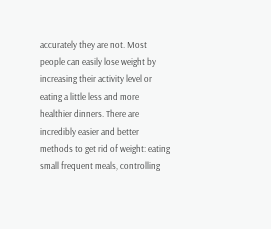accurately they are not. Most people can easily lose weight by increasing their activity level or eating a little less and more healthier dinners. There are incredibly easier and better methods to get rid of weight: eating small frequent meals, controlling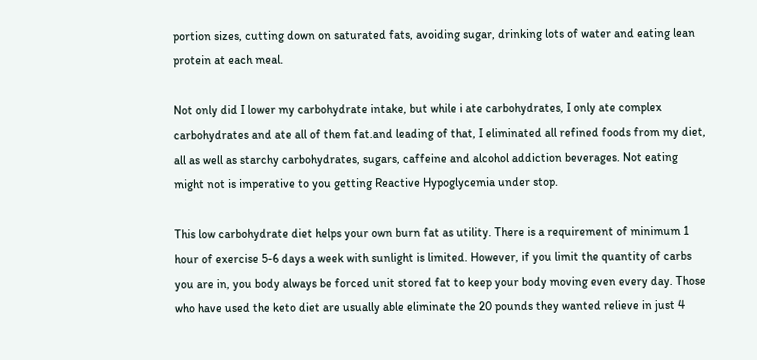portion sizes, cutting down on saturated fats, avoiding sugar, drinking lots of water and eating lean protein at each meal.

Not only did I lower my carbohydrate intake, but while i ate carbohydrates, I only ate complex carbohydrates and ate all of them fat.and leading of that, I eliminated all refined foods from my diet, all as well as starchy carbohydrates, sugars, caffeine and alcohol addiction beverages. Not eating might not is imperative to you getting Reactive Hypoglycemia under stop.

This low carbohydrate diet helps your own burn fat as utility. There is a requirement of minimum 1 hour of exercise 5-6 days a week with sunlight is limited. However, if you limit the quantity of carbs you are in, you body always be forced unit stored fat to keep your body moving even every day. Those who have used the keto diet are usually able eliminate the 20 pounds they wanted relieve in just 4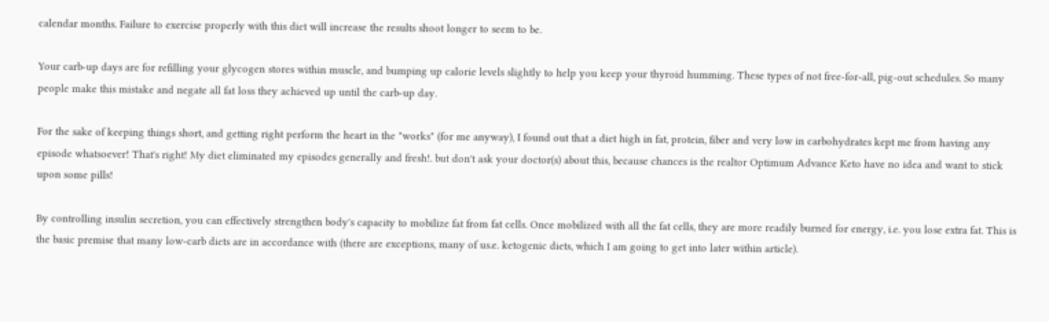calendar months. Failure to exercise properly with this diet will increase the results shoot longer to seem to be.

Your carb-up days are for refilling your glycogen stores within muscle, and bumping up calorie levels slightly to help you keep your thyroid humming. These types of not free-for-all, pig-out schedules. So many people make this mistake and negate all fat loss they achieved up until the carb-up day.

For the sake of keeping things short, and getting right perform the heart in the "works" (for me anyway), I found out that a diet high in fat, protein, fiber and very low in carbohydrates kept me from having any episode whatsoever! That's right! My diet eliminated my episodes generally and fresh!. but don't ask your doctor(s) about this, because chances is the realtor Optimum Advance Keto have no idea and want to stick upon some pills!

By controlling insulin secretion, you can effectively strengthen body's capacity to mobilize fat from fat cells. Once mobilized with all the fat cells, they are more readily burned for energy, i.e. you lose extra fat. This is the basic premise that many low-carb diets are in accordance with (there are exceptions, many of us.e. ketogenic diets, which I am going to get into later within article).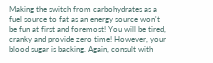Making the switch from carbohydrates as a fuel source to fat as an energy source won't be fun at first and foremost! You will be tired, cranky and provide zero time! However, your blood sugar is backing. Again, consult with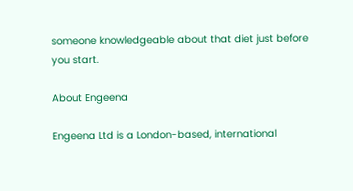someone knowledgeable about that diet just before you start.

About Engeena

Engeena Ltd is a London-based, international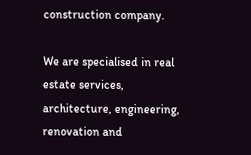construction company.

We are specialised in real estate services, architecture, engineering, renovation and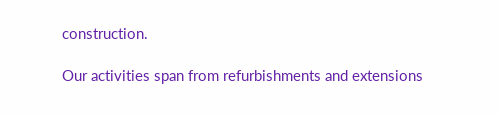construction.

Our activities span from refurbishments and extensions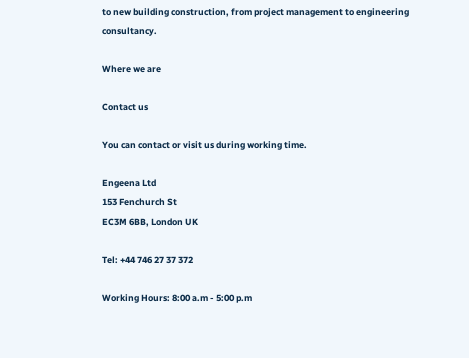to new building construction, from project management to engineering consultancy.

Where we are

Contact us

You can contact or visit us during working time.

Engeena Ltd
153 Fenchurch St
EC3M 6BB, London UK

Tel: +44 746 27 37 372

Working Hours: 8:00 a.m - 5:00 p.m